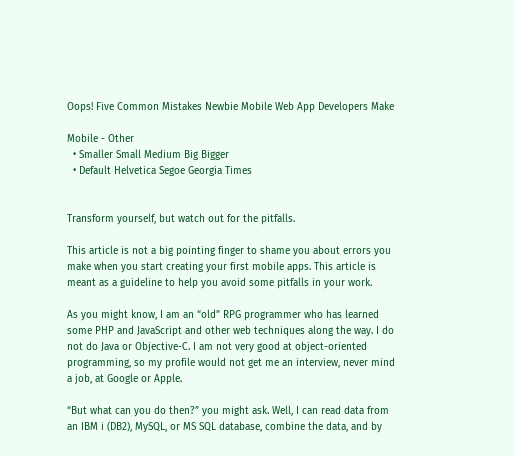Oops! Five Common Mistakes Newbie Mobile Web App Developers Make

Mobile - Other
  • Smaller Small Medium Big Bigger
  • Default Helvetica Segoe Georgia Times


Transform yourself, but watch out for the pitfalls.

This article is not a big pointing finger to shame you about errors you make when you start creating your first mobile apps. This article is meant as a guideline to help you avoid some pitfalls in your work.

As you might know, I am an “old” RPG programmer who has learned some PHP and JavaScript and other web techniques along the way. I do not do Java or Objective-C. I am not very good at object-oriented programming, so my profile would not get me an interview, never mind a job, at Google or Apple.

“But what can you do then?” you might ask. Well, I can read data from an IBM i (DB2), MySQL, or MS SQL database, combine the data, and by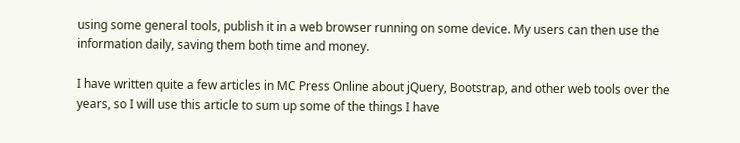using some general tools, publish it in a web browser running on some device. My users can then use the information daily, saving them both time and money.

I have written quite a few articles in MC Press Online about jQuery, Bootstrap, and other web tools over the years, so I will use this article to sum up some of the things I have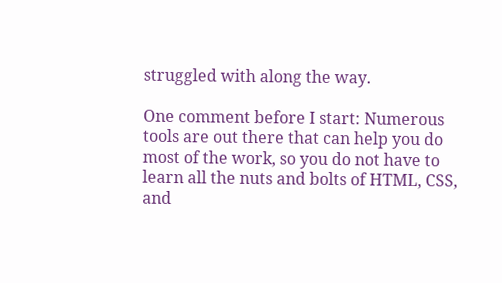struggled with along the way.

One comment before I start: Numerous tools are out there that can help you do most of the work, so you do not have to learn all the nuts and bolts of HTML, CSS, and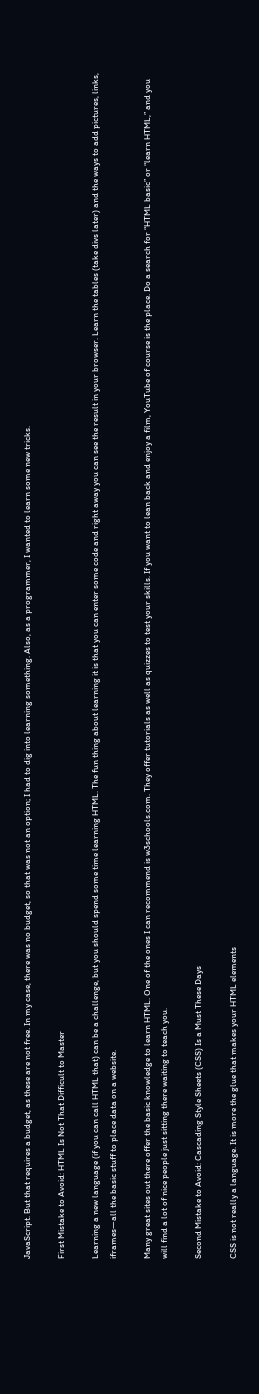JavaScript. But that requires a budget, as these are not free. In my case, there was no budget, so that was not an option; I had to dig into learning something. Also, as a programmer, I wanted to learn some new tricks.

First Mistake to Avoid: HTML Is Not That Difficult to Master

Learning a new language (if you can call HTML that) can be a challenge, but you should spend some time learning HTML. The fun thing about learning it is that you can enter some code and right away you can see the result in your browser. Learn the tables (take divs later) and the ways to add pictures, links, iframes—all the basic stuff to place data on a website.

Many great sites out there offer the basic knowledge to learn HTML. One of the ones I can recommend is w3schools.com. They offer tutorials as well as quizzes to test your skills. If you want to lean back and enjoy a film, YouTube of course is the place. Do a search for “HTML basic” or “learn HTML,” and you will find a lot of nice people just sitting there waiting to teach you.

Second Mistake to Avoid: Cascading Style Sheets (CSS) Is a Must These Days

CSS is not really a language. It is more the glue that makes your HTML elements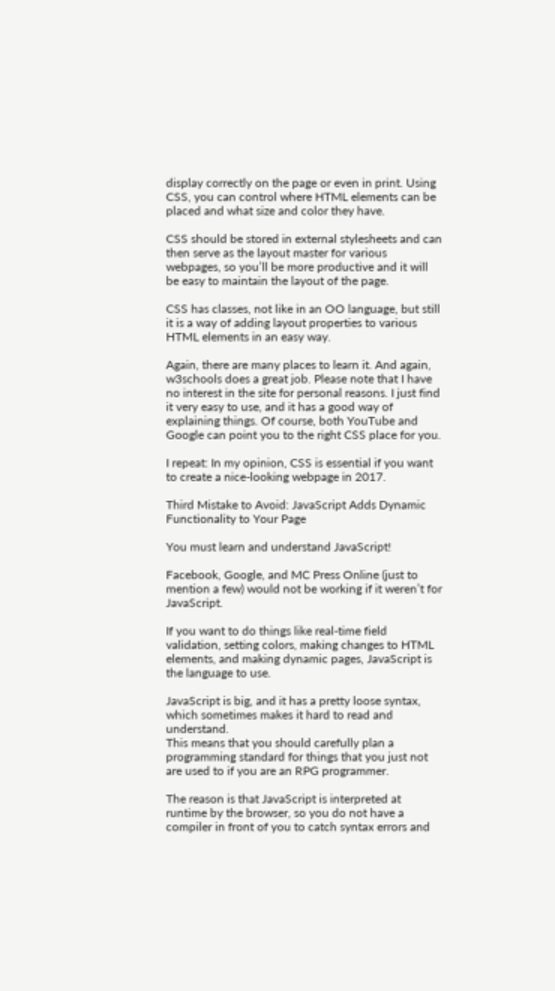display correctly on the page or even in print. Using CSS, you can control where HTML elements can be placed and what size and color they have.

CSS should be stored in external stylesheets and can then serve as the layout master for various webpages, so you’ll be more productive and it will be easy to maintain the layout of the page.

CSS has classes, not like in an OO language, but still it is a way of adding layout properties to various HTML elements in an easy way.

Again, there are many places to learn it. And again, w3schools does a great job. Please note that I have no interest in the site for personal reasons. I just find it very easy to use, and it has a good way of explaining things. Of course, both YouTube and Google can point you to the right CSS place for you.

I repeat: In my opinion, CSS is essential if you want to create a nice-looking webpage in 2017.

Third Mistake to Avoid: JavaScript Adds Dynamic Functionality to Your Page

You must learn and understand JavaScript!

Facebook, Google, and MC Press Online (just to mention a few) would not be working if it weren’t for JavaScript.

If you want to do things like real-time field validation, setting colors, making changes to HTML elements, and making dynamic pages, JavaScript is the language to use.

JavaScript is big, and it has a pretty loose syntax, which sometimes makes it hard to read and understand.
This means that you should carefully plan a programming standard for things that you just not are used to if you are an RPG programmer.

The reason is that JavaScript is interpreted at runtime by the browser, so you do not have a compiler in front of you to catch syntax errors and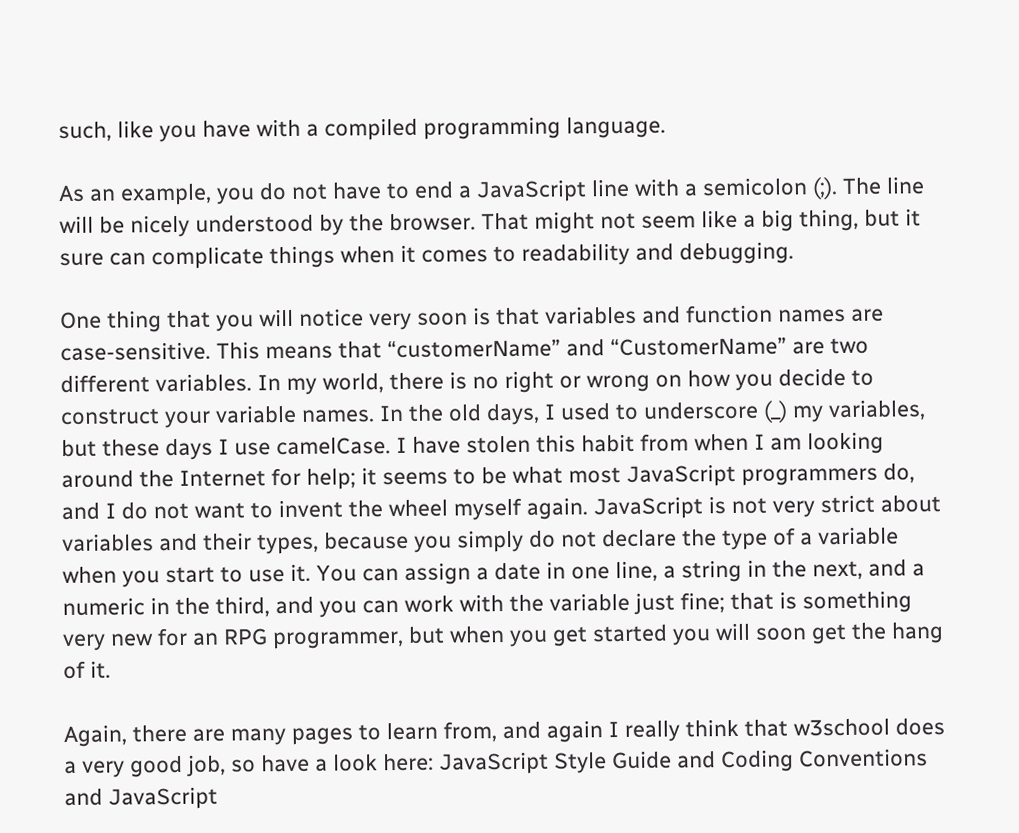such, like you have with a compiled programming language.

As an example, you do not have to end a JavaScript line with a semicolon (;). The line will be nicely understood by the browser. That might not seem like a big thing, but it sure can complicate things when it comes to readability and debugging.

One thing that you will notice very soon is that variables and function names are case-sensitive. This means that “customerName” and “CustomerName” are two different variables. In my world, there is no right or wrong on how you decide to construct your variable names. In the old days, I used to underscore (_) my variables, but these days I use camelCase. I have stolen this habit from when I am looking around the Internet for help; it seems to be what most JavaScript programmers do, and I do not want to invent the wheel myself again. JavaScript is not very strict about variables and their types, because you simply do not declare the type of a variable when you start to use it. You can assign a date in one line, a string in the next, and a numeric in the third, and you can work with the variable just fine; that is something very new for an RPG programmer, but when you get started you will soon get the hang of it.

Again, there are many pages to learn from, and again I really think that w3school does a very good job, so have a look here: JavaScript Style Guide and Coding Conventions and JavaScript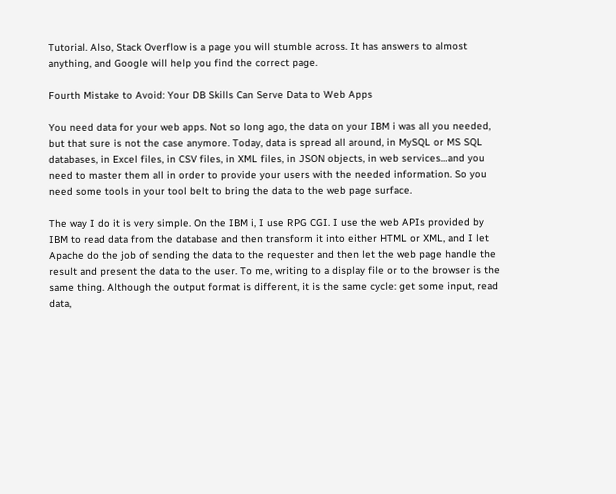Tutorial. Also, Stack Overflow is a page you will stumble across. It has answers to almost anything, and Google will help you find the correct page.

Fourth Mistake to Avoid: Your DB Skills Can Serve Data to Web Apps

You need data for your web apps. Not so long ago, the data on your IBM i was all you needed, but that sure is not the case anymore. Today, data is spread all around, in MySQL or MS SQL databases, in Excel files, in CSV files, in XML files, in JSON objects, in web services…and you need to master them all in order to provide your users with the needed information. So you need some tools in your tool belt to bring the data to the web page surface.

The way I do it is very simple. On the IBM i, I use RPG CGI. I use the web APIs provided by IBM to read data from the database and then transform it into either HTML or XML, and I let Apache do the job of sending the data to the requester and then let the web page handle the result and present the data to the user. To me, writing to a display file or to the browser is the same thing. Although the output format is different, it is the same cycle: get some input, read data,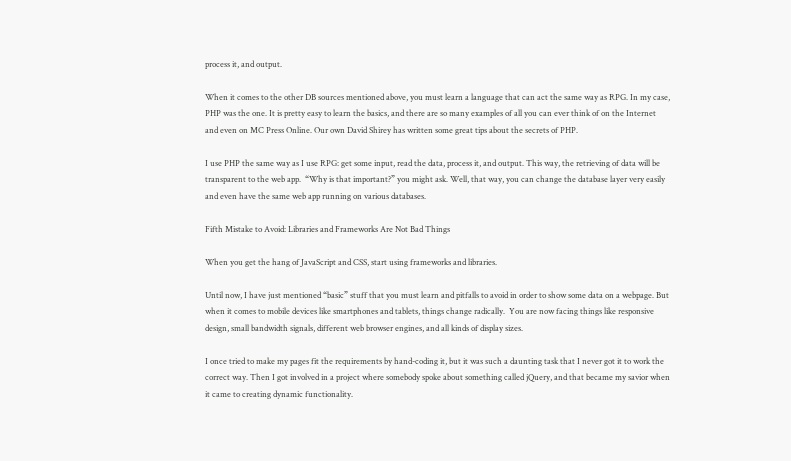process it, and output.

When it comes to the other DB sources mentioned above, you must learn a language that can act the same way as RPG. In my case, PHP was the one. It is pretty easy to learn the basics, and there are so many examples of all you can ever think of on the Internet and even on MC Press Online. Our own David Shirey has written some great tips about the secrets of PHP.

I use PHP the same way as I use RPG: get some input, read the data, process it, and output. This way, the retrieving of data will be transparent to the web app.  “Why is that important?” you might ask. Well, that way, you can change the database layer very easily and even have the same web app running on various databases.

Fifth Mistake to Avoid: Libraries and Frameworks Are Not Bad Things

When you get the hang of JavaScript and CSS, start using frameworks and libraries.

Until now, I have just mentioned “basic” stuff that you must learn and pitfalls to avoid in order to show some data on a webpage. But when it comes to mobile devices like smartphones and tablets, things change radically.  You are now facing things like responsive design, small bandwidth signals, different web browser engines, and all kinds of display sizes.

I once tried to make my pages fit the requirements by hand-coding it, but it was such a daunting task that I never got it to work the correct way. Then I got involved in a project where somebody spoke about something called jQuery, and that became my savior when it came to creating dynamic functionality.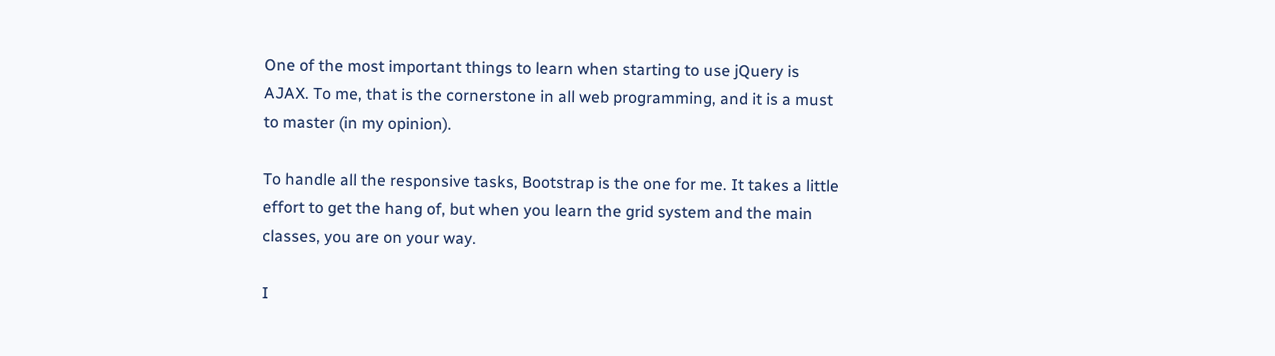One of the most important things to learn when starting to use jQuery is AJAX. To me, that is the cornerstone in all web programming, and it is a must to master (in my opinion).

To handle all the responsive tasks, Bootstrap is the one for me. It takes a little effort to get the hang of, but when you learn the grid system and the main classes, you are on your way.

I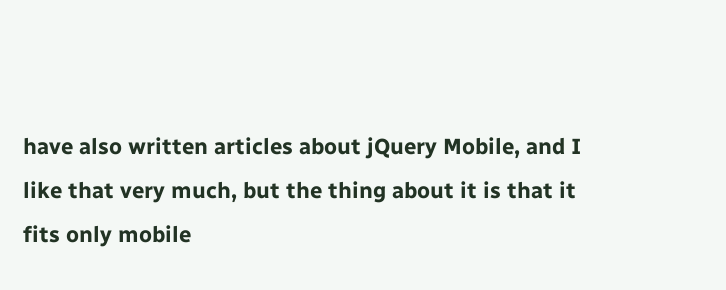have also written articles about jQuery Mobile, and I like that very much, but the thing about it is that it fits only mobile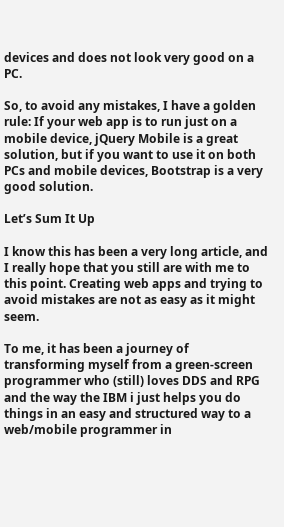devices and does not look very good on a PC.

So, to avoid any mistakes, I have a golden rule: If your web app is to run just on a mobile device, jQuery Mobile is a great solution, but if you want to use it on both PCs and mobile devices, Bootstrap is a very good solution.

Let’s Sum It Up

I know this has been a very long article, and I really hope that you still are with me to this point. Creating web apps and trying to avoid mistakes are not as easy as it might seem.

To me, it has been a journey of transforming myself from a green-screen programmer who (still) loves DDS and RPG and the way the IBM i just helps you do things in an easy and structured way to a web/mobile programmer in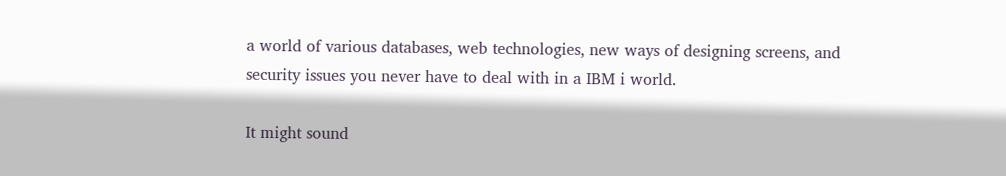a world of various databases, web technologies, new ways of designing screens, and security issues you never have to deal with in a IBM i world.

It might sound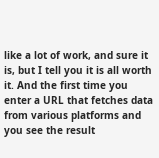like a lot of work, and sure it is, but I tell you it is all worth it. And the first time you enter a URL that fetches data from various platforms and you see the result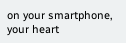on your smartphone, your heart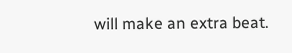will make an extra beat.